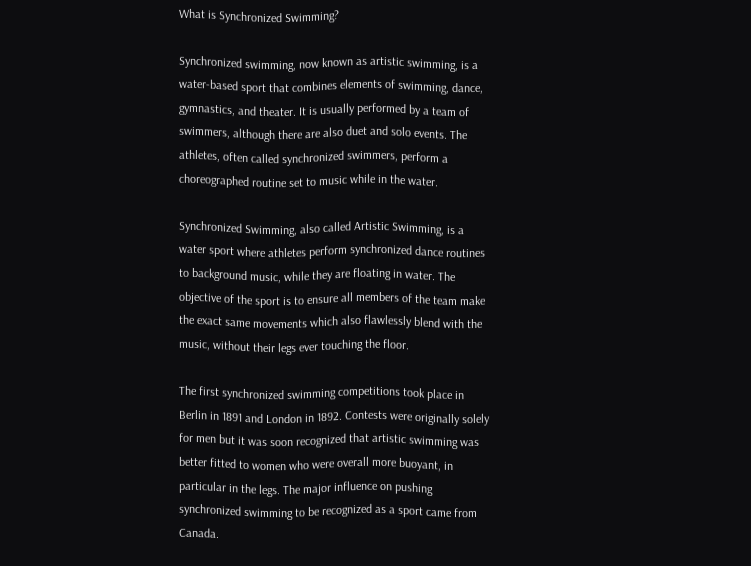What is Synchronized Swimming?

Synchronized swimming, now known as artistic swimming, is a water-based sport that combines elements of swimming, dance, gymnastics, and theater. It is usually performed by a team of swimmers, although there are also duet and solo events. The athletes, often called synchronized swimmers, perform a choreographed routine set to music while in the water.

Synchronized Swimming, also called Artistic Swimming, is a water sport where athletes perform synchronized dance routines to background music, while they are floating in water. The objective of the sport is to ensure all members of the team make the exact same movements which also flawlessly blend with the music, without their legs ever touching the floor.

The first synchronized swimming competitions took place in Berlin in 1891 and London in 1892. Contests were originally solely for men but it was soon recognized that artistic swimming was better fitted to women who were overall more buoyant, in particular in the legs. The major influence on pushing synchronized swimming to be recognized as a sport came from Canada.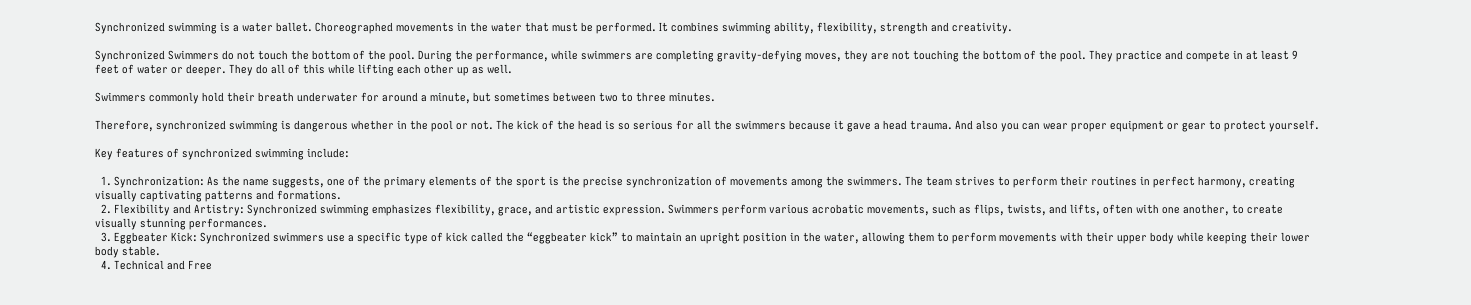Synchronized swimming is a water ballet. Choreographed movements in the water that must be performed. It combines swimming ability, flexibility, strength and creativity.

Synchronized Swimmers do not touch the bottom of the pool. During the performance, while swimmers are completing gravity-defying moves, they are not touching the bottom of the pool. They practice and compete in at least 9 feet of water or deeper. They do all of this while lifting each other up as well.

Swimmers commonly hold their breath underwater for around a minute, but sometimes between two to three minutes.

Therefore, synchronized swimming is dangerous whether in the pool or not. The kick of the head is so serious for all the swimmers because it gave a head trauma. And also you can wear proper equipment or gear to protect yourself.

Key features of synchronized swimming include:

  1. Synchronization: As the name suggests, one of the primary elements of the sport is the precise synchronization of movements among the swimmers. The team strives to perform their routines in perfect harmony, creating visually captivating patterns and formations.
  2. Flexibility and Artistry: Synchronized swimming emphasizes flexibility, grace, and artistic expression. Swimmers perform various acrobatic movements, such as flips, twists, and lifts, often with one another, to create visually stunning performances.
  3. Eggbeater Kick: Synchronized swimmers use a specific type of kick called the “eggbeater kick” to maintain an upright position in the water, allowing them to perform movements with their upper body while keeping their lower body stable.
  4. Technical and Free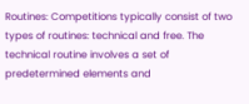Routines: Competitions typically consist of two types of routines: technical and free. The technical routine involves a set of predetermined elements and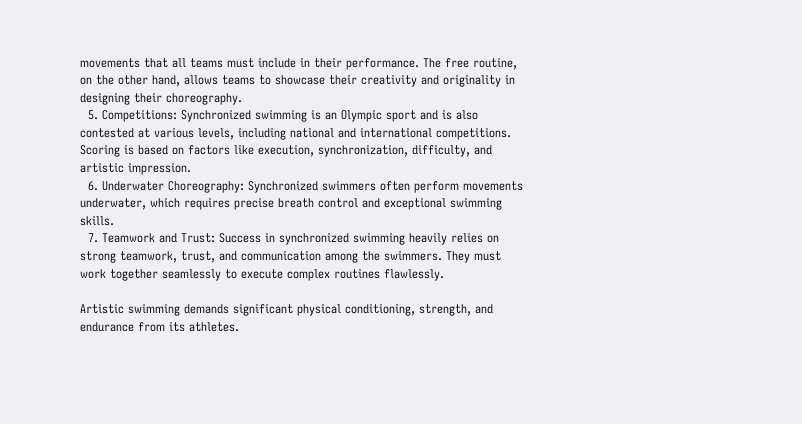movements that all teams must include in their performance. The free routine, on the other hand, allows teams to showcase their creativity and originality in designing their choreography.
  5. Competitions: Synchronized swimming is an Olympic sport and is also contested at various levels, including national and international competitions. Scoring is based on factors like execution, synchronization, difficulty, and artistic impression.
  6. Underwater Choreography: Synchronized swimmers often perform movements underwater, which requires precise breath control and exceptional swimming skills.
  7. Teamwork and Trust: Success in synchronized swimming heavily relies on strong teamwork, trust, and communication among the swimmers. They must work together seamlessly to execute complex routines flawlessly.

Artistic swimming demands significant physical conditioning, strength, and endurance from its athletes.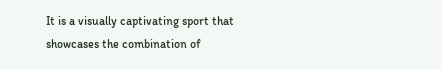It is a visually captivating sport that showcases the combination of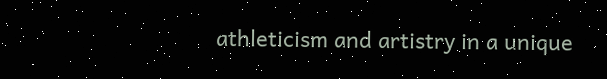athleticism and artistry in a unique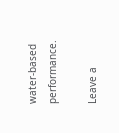water-based performance.

Leave a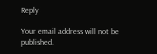Reply

Your email address will not be published.